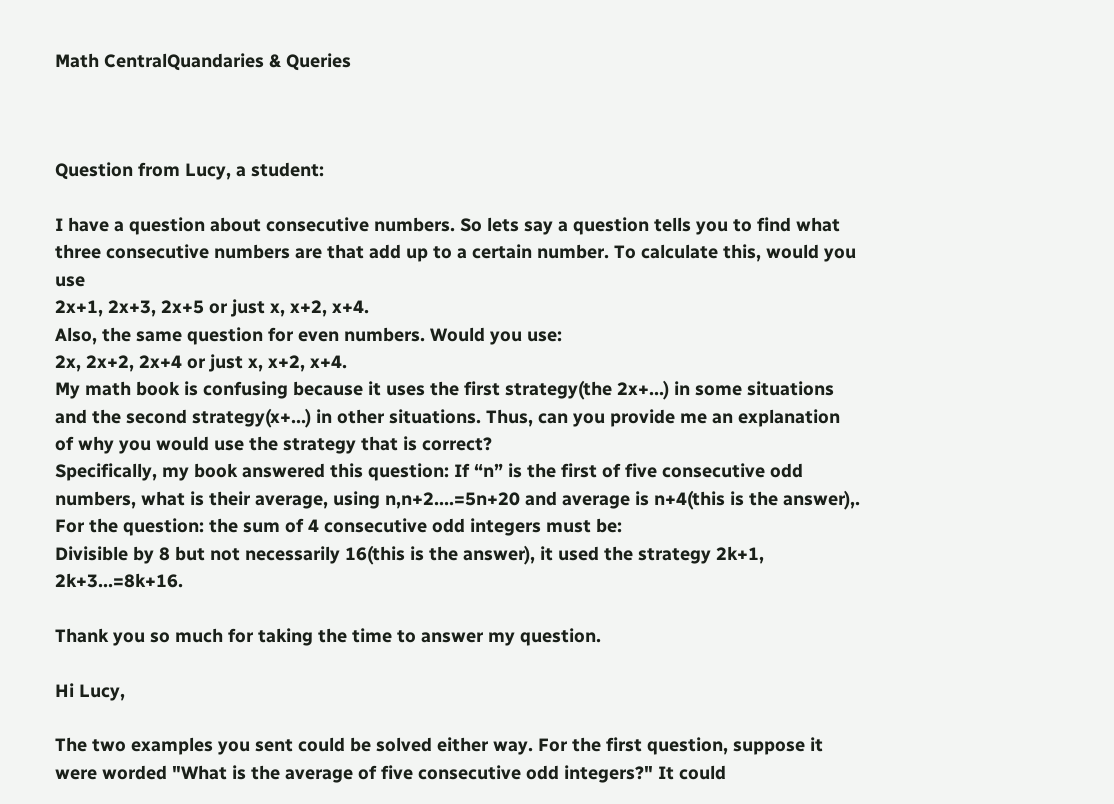Math CentralQuandaries & Queries



Question from Lucy, a student:

I have a question about consecutive numbers. So lets say a question tells you to find what three consecutive numbers are that add up to a certain number. To calculate this, would you use
2x+1, 2x+3, 2x+5 or just x, x+2, x+4.
Also, the same question for even numbers. Would you use:
2x, 2x+2, 2x+4 or just x, x+2, x+4.
My math book is confusing because it uses the first strategy(the 2x+…) in some situations and the second strategy(x+…) in other situations. Thus, can you provide me an explanation of why you would use the strategy that is correct?
Specifically, my book answered this question: If “n” is the first of five consecutive odd numbers, what is their average, using n,n+2….=5n+20 and average is n+4(this is the answer),.
For the question: the sum of 4 consecutive odd integers must be:
Divisible by 8 but not necessarily 16(this is the answer), it used the strategy 2k+1, 2k+3…=8k+16.

Thank you so much for taking the time to answer my question.

Hi Lucy,

The two examples you sent could be solved either way. For the first question, suppose it were worded "What is the average of five consecutive odd integers?" It could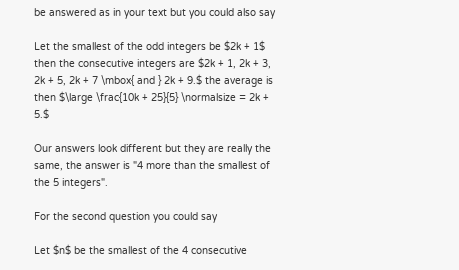be answered as in your text but you could also say

Let the smallest of the odd integers be $2k + 1$ then the consecutive integers are $2k + 1, 2k + 3, 2k + 5, 2k + 7 \mbox{ and } 2k + 9.$ the average is then $\large \frac{10k + 25}{5} \normalsize = 2k + 5.$

Our answers look different but they are really the same, the answer is "4 more than the smallest of the 5 integers".

For the second question you could say

Let $n$ be the smallest of the 4 consecutive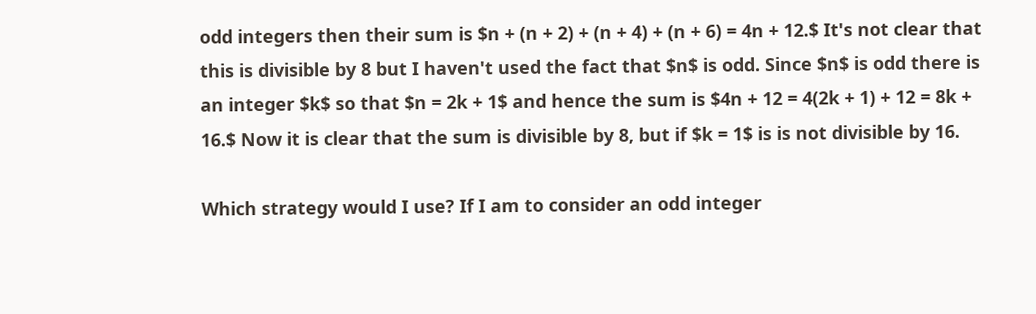odd integers then their sum is $n + (n + 2) + (n + 4) + (n + 6) = 4n + 12.$ It's not clear that this is divisible by 8 but I haven't used the fact that $n$ is odd. Since $n$ is odd there is an integer $k$ so that $n = 2k + 1$ and hence the sum is $4n + 12 = 4(2k + 1) + 12 = 8k + 16.$ Now it is clear that the sum is divisible by 8, but if $k = 1$ is is not divisible by 16.

Which strategy would I use? If I am to consider an odd integer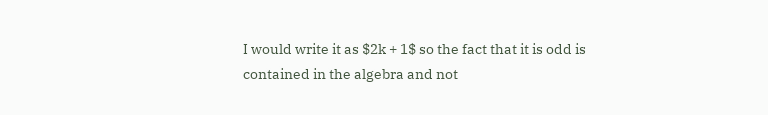I would write it as $2k + 1$ so the fact that it is odd is contained in the algebra and not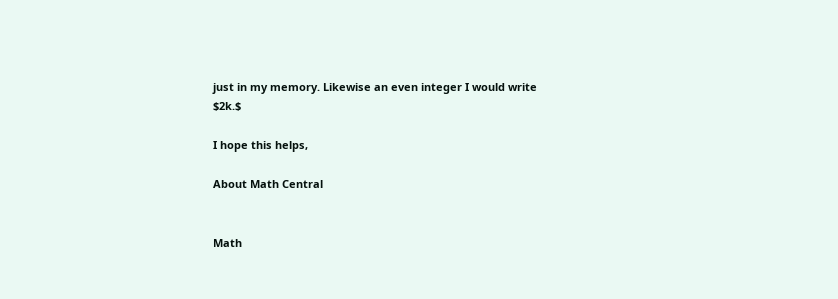just in my memory. Likewise an even integer I would write $2k.$

I hope this helps,

About Math Central


Math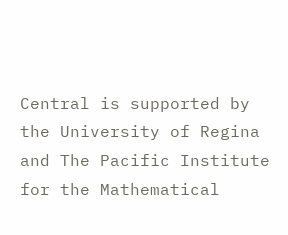Central is supported by the University of Regina and The Pacific Institute for the Mathematical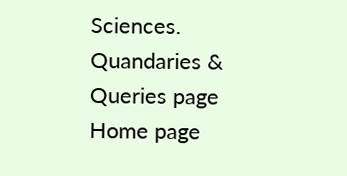Sciences.
Quandaries & Queries page Home page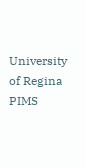University of Regina PIMS